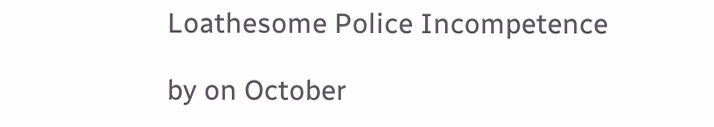Loathesome Police Incompetence

by on October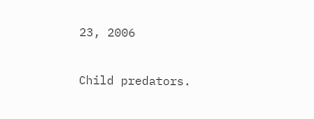23, 2006

Child predators.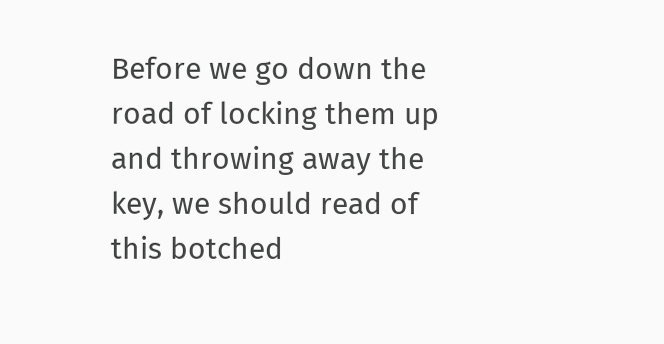Before we go down the road of locking them up and throwing away the key, we should read of this botched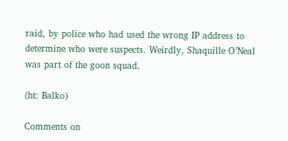raid, by police who had used the wrong IP address to determine who were suspects. Weirdly, Shaquille O’Neal was part of the goon squad.

(ht: Balko)

Comments on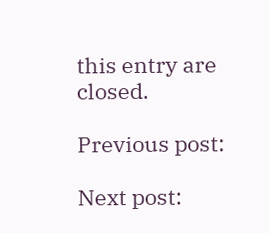this entry are closed.

Previous post:

Next post: